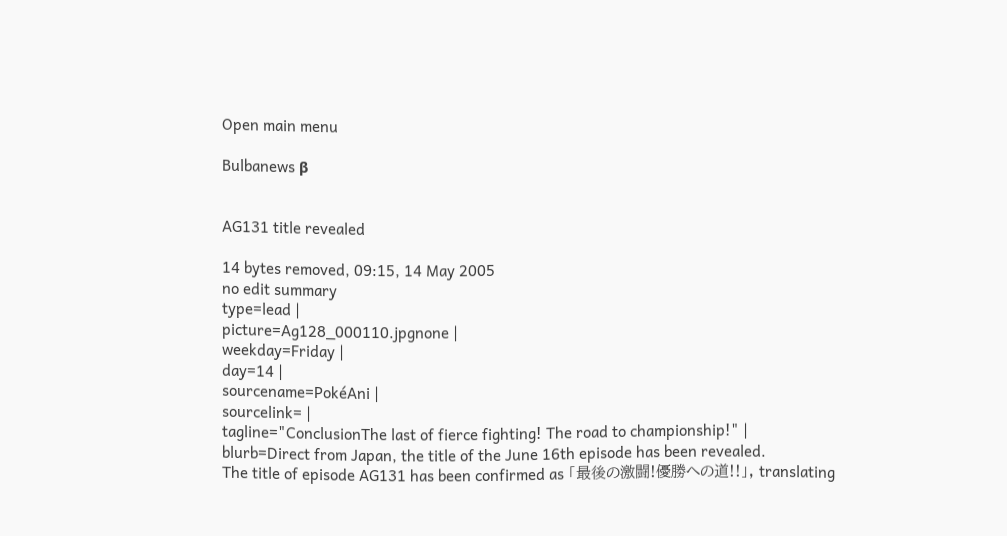Open main menu

Bulbanews β


AG131 title revealed

14 bytes removed, 09:15, 14 May 2005
no edit summary
type=lead |
picture=Ag128_000110.jpgnone |
weekday=Friday |
day=14 |
sourcename=PokéAni |
sourcelink= |
tagline="ConclusionThe last of fierce fighting! The road to championship!" |
blurb=Direct from Japan, the title of the June 16th episode has been revealed.
The title of episode AG131 has been confirmed as 「最後の激闘!優勝への道!!」, translating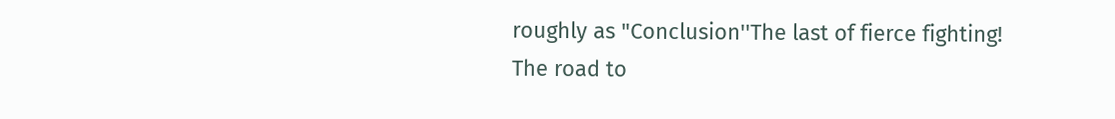roughly as "Conclusion''The last of fierce fighting! The road to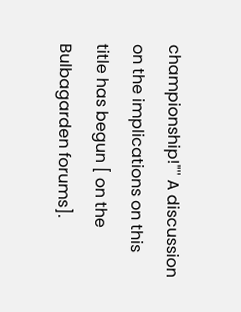championship!"'' A discussion on the implications on this title has begun [ on the Bulbagarden forums].